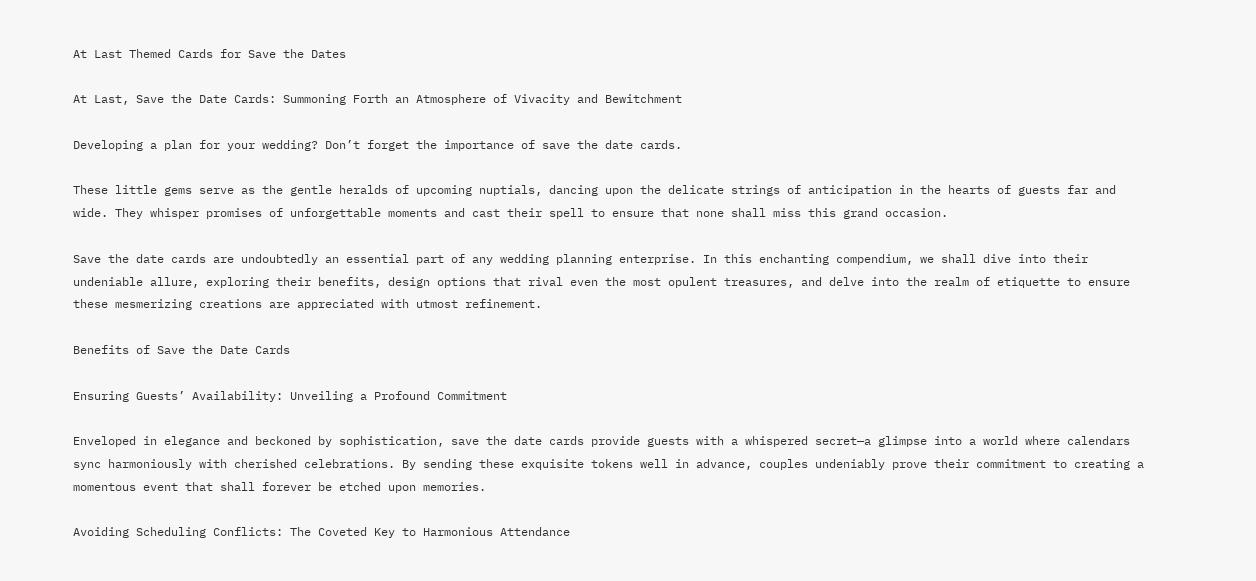At Last Themed Cards for Save the Dates

At Last, Save the Date Cards: Summoning Forth an Atmosphere of Vivacity and Bewitchment

Developing a plan for your wedding? Don’t forget the importance of save the date cards.

These little gems serve as the gentle heralds of upcoming nuptials, dancing upon the delicate strings of anticipation in the hearts of guests far and wide. They whisper promises of unforgettable moments and cast their spell to ensure that none shall miss this grand occasion.

Save the date cards are undoubtedly an essential part of any wedding planning enterprise. In this enchanting compendium, we shall dive into their undeniable allure, exploring their benefits, design options that rival even the most opulent treasures, and delve into the realm of etiquette to ensure these mesmerizing creations are appreciated with utmost refinement.

Benefits of Save the Date Cards

Ensuring Guests’ Availability: Unveiling a Profound Commitment

Enveloped in elegance and beckoned by sophistication, save the date cards provide guests with a whispered secret—a glimpse into a world where calendars sync harmoniously with cherished celebrations. By sending these exquisite tokens well in advance, couples undeniably prove their commitment to creating a momentous event that shall forever be etched upon memories.

Avoiding Scheduling Conflicts: The Coveted Key to Harmonious Attendance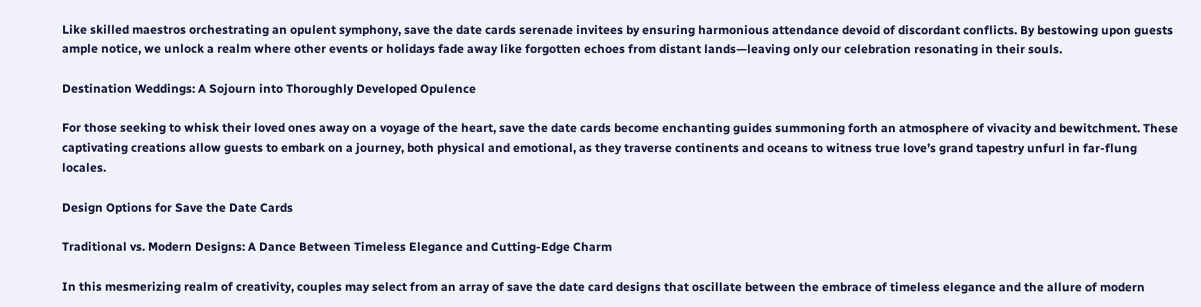Like skilled maestros orchestrating an opulent symphony, save the date cards serenade invitees by ensuring harmonious attendance devoid of discordant conflicts. By bestowing upon guests ample notice, we unlock a realm where other events or holidays fade away like forgotten echoes from distant lands—leaving only our celebration resonating in their souls.

Destination Weddings: A Sojourn into Thoroughly Developed Opulence

For those seeking to whisk their loved ones away on a voyage of the heart, save the date cards become enchanting guides summoning forth an atmosphere of vivacity and bewitchment. These captivating creations allow guests to embark on a journey, both physical and emotional, as they traverse continents and oceans to witness true love’s grand tapestry unfurl in far-flung locales.

Design Options for Save the Date Cards

Traditional vs. Modern Designs: A Dance Between Timeless Elegance and Cutting-Edge Charm

In this mesmerizing realm of creativity, couples may select from an array of save the date card designs that oscillate between the embrace of timeless elegance and the allure of modern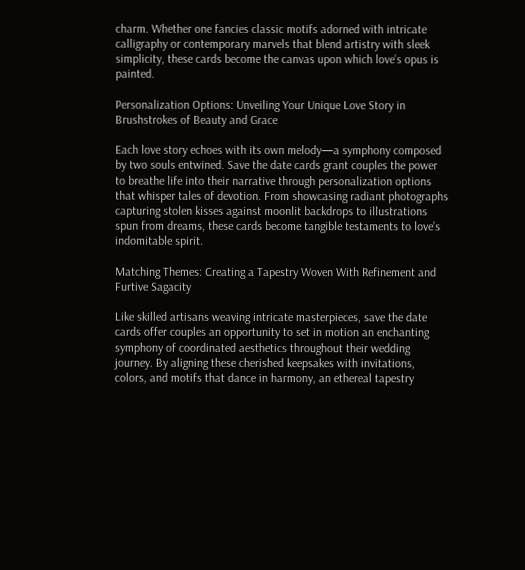charm. Whether one fancies classic motifs adorned with intricate calligraphy or contemporary marvels that blend artistry with sleek simplicity, these cards become the canvas upon which love’s opus is painted.

Personalization Options: Unveiling Your Unique Love Story in Brushstrokes of Beauty and Grace

Each love story echoes with its own melody—a symphony composed by two souls entwined. Save the date cards grant couples the power to breathe life into their narrative through personalization options that whisper tales of devotion. From showcasing radiant photographs capturing stolen kisses against moonlit backdrops to illustrations spun from dreams, these cards become tangible testaments to love’s indomitable spirit.

Matching Themes: Creating a Tapestry Woven With Refinement and Furtive Sagacity

Like skilled artisans weaving intricate masterpieces, save the date cards offer couples an opportunity to set in motion an enchanting symphony of coordinated aesthetics throughout their wedding journey. By aligning these cherished keepsakes with invitations, colors, and motifs that dance in harmony, an ethereal tapestry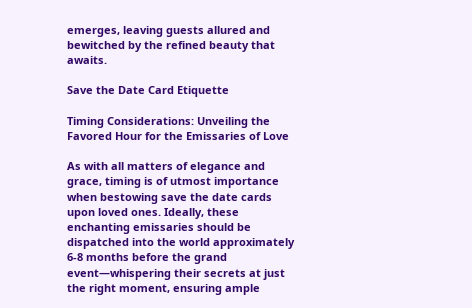emerges, leaving guests allured and bewitched by the refined beauty that awaits.

Save the Date Card Etiquette

Timing Considerations: Unveiling the Favored Hour for the Emissaries of Love

As with all matters of elegance and grace, timing is of utmost importance when bestowing save the date cards upon loved ones. Ideally, these enchanting emissaries should be dispatched into the world approximately 6-8 months before the grand event—whispering their secrets at just the right moment, ensuring ample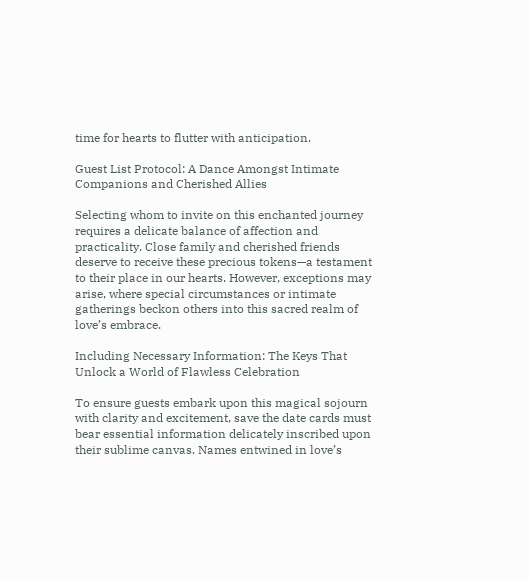time for hearts to flutter with anticipation.

Guest List Protocol: A Dance Amongst Intimate Companions and Cherished Allies

Selecting whom to invite on this enchanted journey requires a delicate balance of affection and practicality. Close family and cherished friends deserve to receive these precious tokens—a testament to their place in our hearts. However, exceptions may arise, where special circumstances or intimate gatherings beckon others into this sacred realm of love’s embrace.

Including Necessary Information: The Keys That Unlock a World of Flawless Celebration

To ensure guests embark upon this magical sojourn with clarity and excitement, save the date cards must bear essential information delicately inscribed upon their sublime canvas. Names entwined in love’s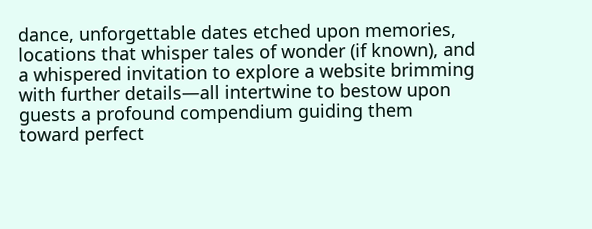dance, unforgettable dates etched upon memories, locations that whisper tales of wonder (if known), and a whispered invitation to explore a website brimming with further details—all intertwine to bestow upon guests a profound compendium guiding them toward perfect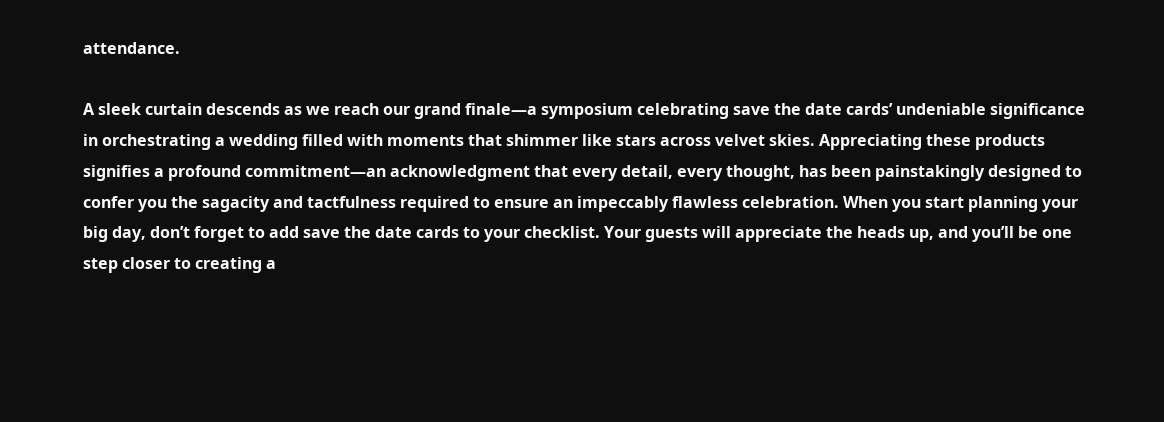attendance.

A sleek curtain descends as we reach our grand finale—a symposium celebrating save the date cards’ undeniable significance in orchestrating a wedding filled with moments that shimmer like stars across velvet skies. Appreciating these products signifies a profound commitment—an acknowledgment that every detail, every thought, has been painstakingly designed to confer you the sagacity and tactfulness required to ensure an impeccably flawless celebration. When you start planning your big day, don’t forget to add save the date cards to your checklist. Your guests will appreciate the heads up, and you’ll be one step closer to creating a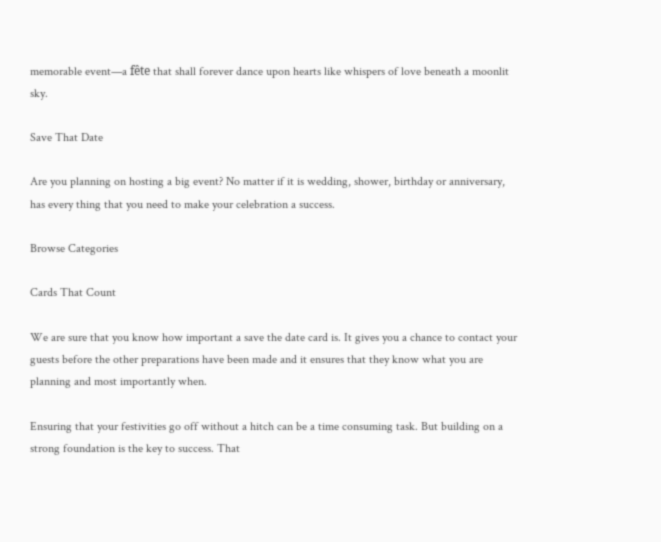memorable event—a fête that shall forever dance upon hearts like whispers of love beneath a moonlit sky.

Save That Date

Are you planning on hosting a big event? No matter if it is wedding, shower, birthday or anniversary, has every thing that you need to make your celebration a success.

Browse Categories

Cards That Count

We are sure that you know how important a save the date card is. It gives you a chance to contact your guests before the other preparations have been made and it ensures that they know what you are planning and most importantly when.

Ensuring that your festivities go off without a hitch can be a time consuming task. But building on a strong foundation is the key to success. That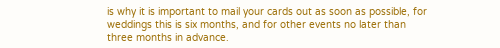is why it is important to mail your cards out as soon as possible, for weddings this is six months, and for other events no later than three months in advance.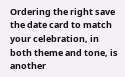Ordering the right save the date card to match your celebration, in both theme and tone, is another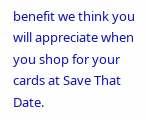benefit we think you will appreciate when you shop for your cards at Save That Date.